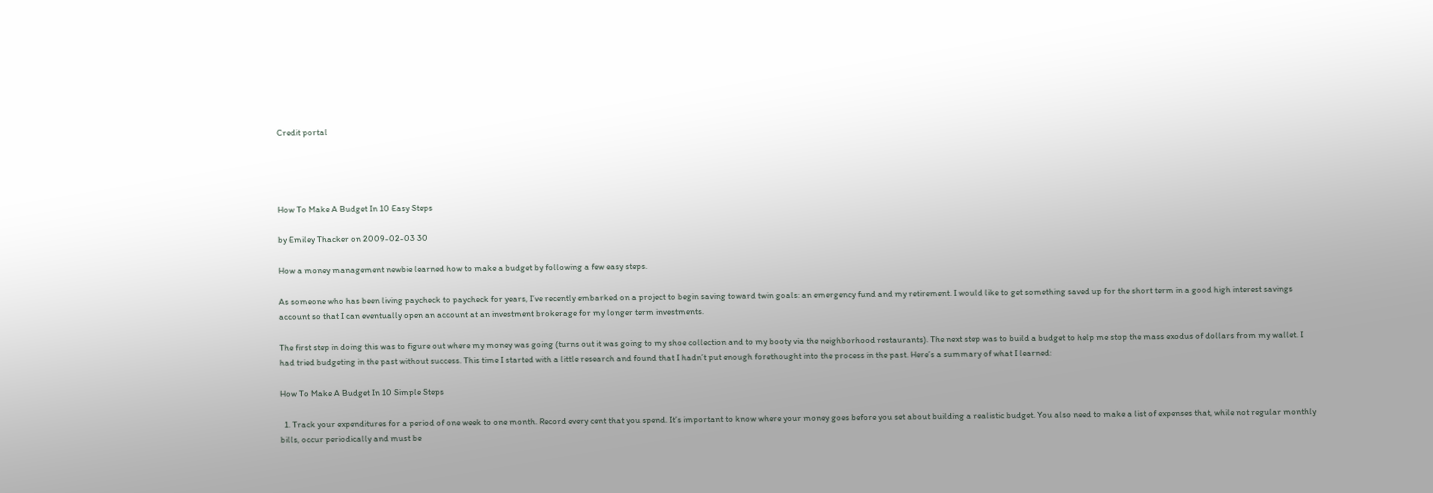Credit portal




How To Make A Budget In 10 Easy Steps

by Emiley Thacker on 2009-02-03 30

How a money management newbie learned how to make a budget by following a few easy steps.

As someone who has been living paycheck to paycheck for years, I’ve recently embarked on a project to begin saving toward twin goals: an emergency fund and my retirement. I would like to get something saved up for the short term in a good high interest savings account so that I can eventually open an account at an investment brokerage for my longer term investments.

The first step in doing this was to figure out where my money was going (turns out it was going to my shoe collection and to my booty via the neighborhood restaurants). The next step was to build a budget to help me stop the mass exodus of dollars from my wallet. I had tried budgeting in the past without success. This time I started with a little research and found that I hadn’t put enough forethought into the process in the past. Here’s a summary of what I learned:

How To Make A Budget In 10 Simple Steps

  1. Track your expenditures for a period of one week to one month. Record every cent that you spend. It’s important to know where your money goes before you set about building a realistic budget. You also need to make a list of expenses that, while not regular monthly bills, occur periodically and must be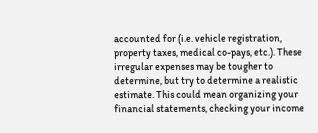accounted for (i.e. vehicle registration, property taxes, medical co-pays, etc.). These irregular expenses may be tougher to determine, but try to determine a realistic estimate. This could mean organizing your financial statements, checking your income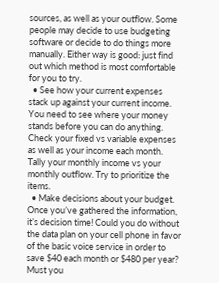sources, as well as your outflow. Some people may decide to use budgeting software or decide to do things more manually. Either way is good: just find out which method is most comfortable for you to try.
  • See how your current expenses stack up against your current income. You need to see where your money stands before you can do anything. Check your fixed vs variable expenses as well as your income each month. Tally your monthly income vs your monthly outflow. Try to prioritize the items.
  • Make decisions about your budget. Once you’ve gathered the information, it’s decision time! Could you do without the data plan on your cell phone in favor of the basic voice service in order to save $40 each month or $480 per year? Must you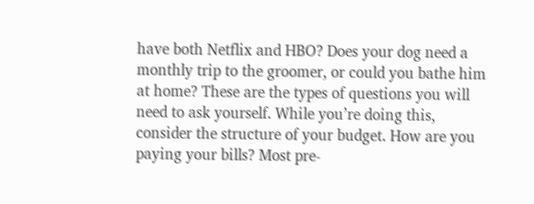have both Netflix and HBO? Does your dog need a monthly trip to the groomer, or could you bathe him at home? These are the types of questions you will need to ask yourself. While you’re doing this, consider the structure of your budget. How are you paying your bills? Most pre-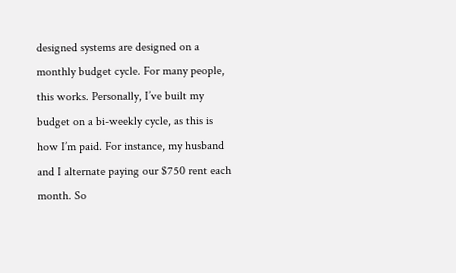designed systems are designed on a monthly budget cycle. For many people, this works. Personally, I’ve built my budget on a bi-weekly cycle, as this is how I’m paid. For instance, my husband and I alternate paying our $750 rent each month. So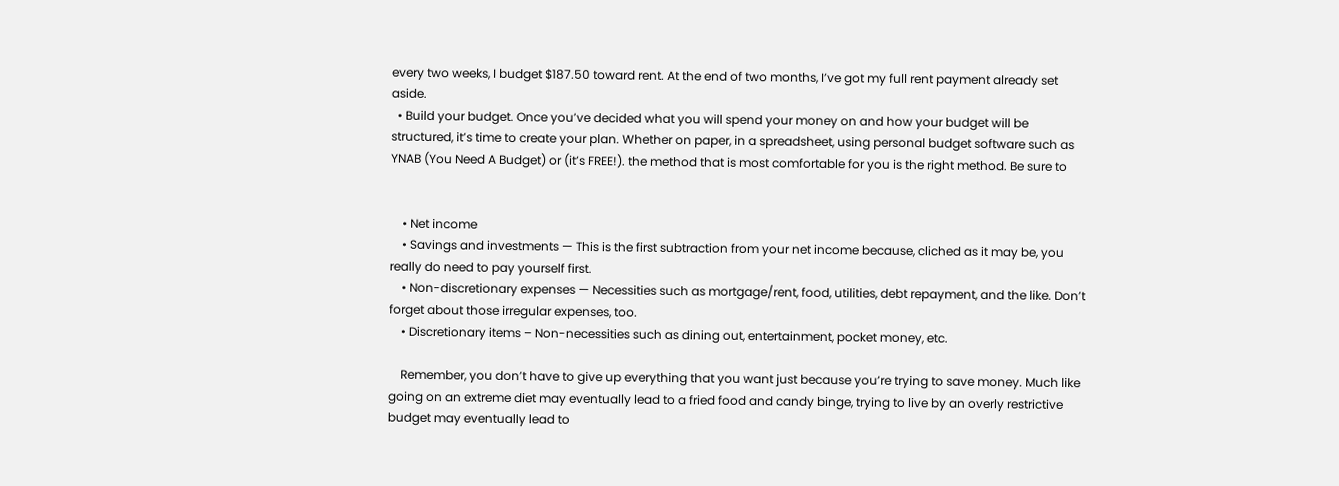every two weeks, I budget $187.50 toward rent. At the end of two months, I’ve got my full rent payment already set aside.
  • Build your budget. Once you’ve decided what you will spend your money on and how your budget will be structured, it’s time to create your plan. Whether on paper, in a spreadsheet, using personal budget software such as YNAB (You Need A Budget) or (it’s FREE!). the method that is most comfortable for you is the right method. Be sure to


    • Net income
    • Savings and investments — This is the first subtraction from your net income because, cliched as it may be, you really do need to pay yourself first.
    • Non-discretionary expenses — Necessities such as mortgage/rent, food, utilities, debt repayment, and the like. Don’t forget about those irregular expenses, too.
    • Discretionary items – Non-necessities such as dining out, entertainment, pocket money, etc.

    Remember, you don’t have to give up everything that you want just because you’re trying to save money. Much like going on an extreme diet may eventually lead to a fried food and candy binge, trying to live by an overly restrictive budget may eventually lead to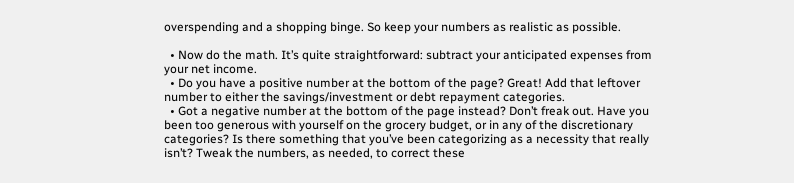overspending and a shopping binge. So keep your numbers as realistic as possible.

  • Now do the math. It’s quite straightforward: subtract your anticipated expenses from your net income.
  • Do you have a positive number at the bottom of the page? Great! Add that leftover number to either the savings/investment or debt repayment categories.
  • Got a negative number at the bottom of the page instead? Don’t freak out. Have you been too generous with yourself on the grocery budget, or in any of the discretionary categories? Is there something that you’ve been categorizing as a necessity that really isn’t? Tweak the numbers, as needed, to correct these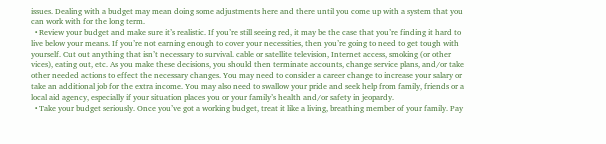issues. Dealing with a budget may mean doing some adjustments here and there until you come up with a system that you can work with for the long term.
  • Review your budget and make sure it’s realistic. If you’re still seeing red, it may be the case that you’re finding it hard to live below your means. If you’re not earning enough to cover your necessities, then you’re going to need to get tough with yourself. Cut out anything that isn’t necessary to survival. cable or satellite television, Internet access, smoking (or other vices), eating out, etc. As you make these decisions, you should then terminate accounts, change service plans, and/or take other needed actions to effect the necessary changes. You may need to consider a career change to increase your salary or take an additional job for the extra income. You may also need to swallow your pride and seek help from family, friends or a local aid agency, especially if your situation places you or your family’s health and/or safety in jeopardy.
  • Take your budget seriously. Once you’ve got a working budget, treat it like a living, breathing member of your family. Pay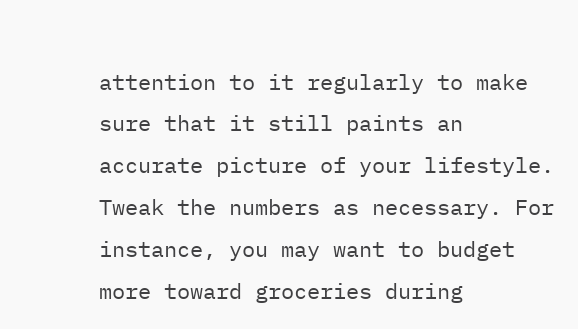attention to it regularly to make sure that it still paints an accurate picture of your lifestyle. Tweak the numbers as necessary. For instance, you may want to budget more toward groceries during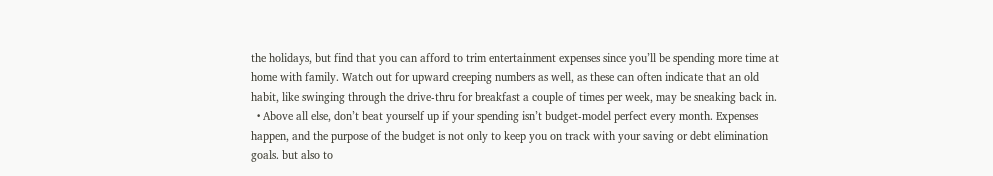the holidays, but find that you can afford to trim entertainment expenses since you’ll be spending more time at home with family. Watch out for upward creeping numbers as well, as these can often indicate that an old habit, like swinging through the drive-thru for breakfast a couple of times per week, may be sneaking back in.
  • Above all else, don’t beat yourself up if your spending isn’t budget-model perfect every month. Expenses happen, and the purpose of the budget is not only to keep you on track with your saving or debt elimination goals. but also to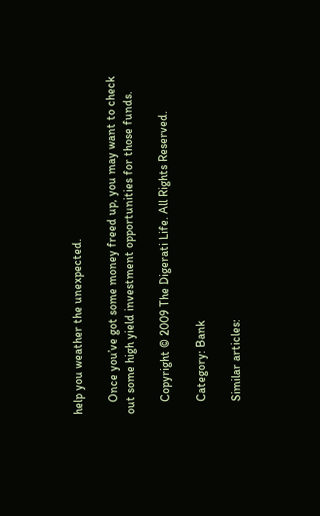help you weather the unexpected.

    Once you’ve got some money freed up, you may want to check out some high yield investment opportunities for those funds.

    Copyright © 2009 The Digerati Life. All Rights Reserved.

    Category: Bank

    Similar articles: